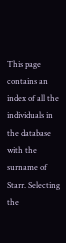This page contains an index of all the individuals in the database with the surname of Starr. Selecting the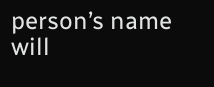person’s name will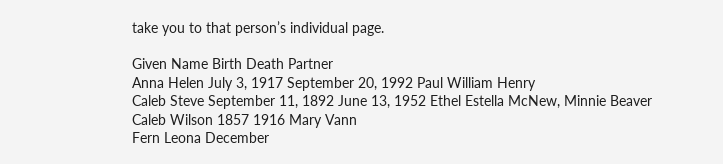take you to that person’s individual page.

Given Name Birth Death Partner
Anna Helen July 3, 1917 September 20, 1992 Paul William Henry
Caleb Steve September 11, 1892 June 13, 1952 Ethel Estella McNew, Minnie Beaver
Caleb Wilson 1857 1916 Mary Vann
Fern Leona December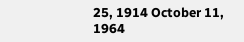25, 1914 October 11, 1964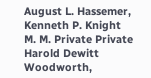August L. Hassemer, Kenneth P. Knight
M. M. Private Private Harold Dewitt Woodworth,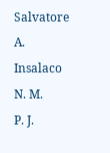Salvatore A. Insalaco
N. M.
P. J.